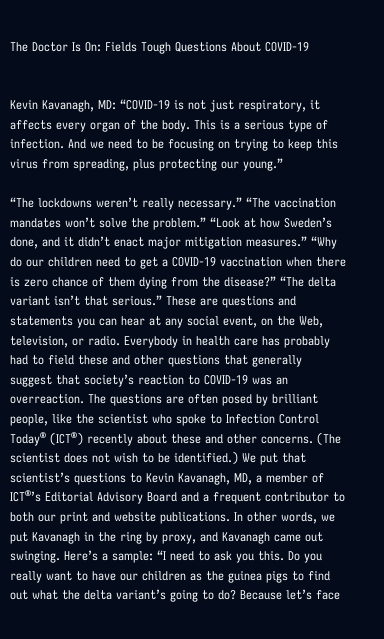The Doctor Is On: Fields Tough Questions About COVID-19


Kevin Kavanagh, MD: “COVID-19 is not just respiratory, it affects every organ of the body. This is a serious type of infection. And we need to be focusing on trying to keep this virus from spreading, plus protecting our young.”

“The lockdowns weren’t really necessary.” “The vaccination mandates won’t solve the problem.” “Look at how Sweden’s done, and it didn’t enact major mitigation measures.” “Why do our children need to get a COVID-19 vaccination when there is zero chance of them dying from the disease?” “The delta variant isn’t that serious.” These are questions and statements you can hear at any social event, on the Web, television, or radio. Everybody in health care has probably had to field these and other questions that generally suggest that society’s reaction to COVID-19 was an overreaction. The questions are often posed by brilliant people, like the scientist who spoke to Infection Control Today® (ICT®) recently about these and other concerns. (The scientist does not wish to be identified.) We put that scientist’s questions to Kevin Kavanagh, MD, a member of ICT®’s Editorial Advisory Board and a frequent contributor to both our print and website publications. In other words, we put Kavanagh in the ring by proxy, and Kavanagh came out swinging. Here’s a sample: “I need to ask you this. Do you really want to have our children as the guinea pigs to find out what the delta variant’s going to do? Because let’s face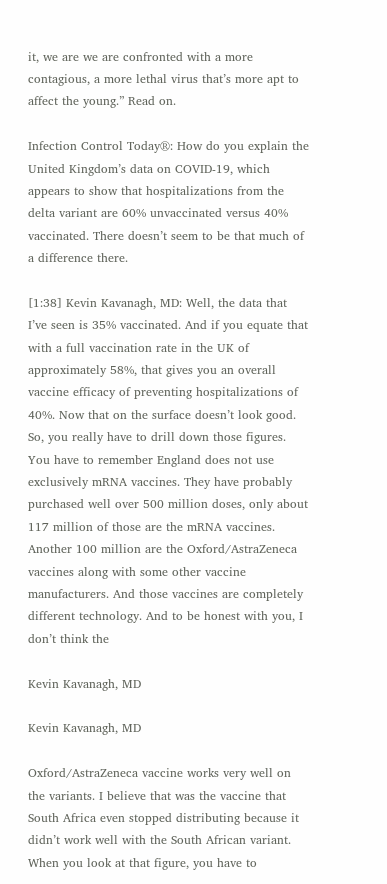it, we are we are confronted with a more contagious, a more lethal virus that’s more apt to affect the young.” Read on.

Infection Control Today®: How do you explain the United Kingdom’s data on COVID-19, which appears to show that hospitalizations from the delta variant are 60% unvaccinated versus 40% vaccinated. There doesn’t seem to be that much of a difference there.

[1:38] Kevin Kavanagh, MD: Well, the data that I’ve seen is 35% vaccinated. And if you equate that with a full vaccination rate in the UK of approximately 58%, that gives you an overall vaccine efficacy of preventing hospitalizations of 40%. Now that on the surface doesn’t look good. So, you really have to drill down those figures. You have to remember England does not use exclusively mRNA vaccines. They have probably purchased well over 500 million doses, only about 117 million of those are the mRNA vaccines. Another 100 million are the Oxford/AstraZeneca vaccines along with some other vaccine manufacturers. And those vaccines are completely different technology. And to be honest with you, I don’t think the

Kevin Kavanagh, MD

Kevin Kavanagh, MD

Oxford/AstraZeneca vaccine works very well on the variants. I believe that was the vaccine that South Africa even stopped distributing because it didn’t work well with the South African variant. When you look at that figure, you have to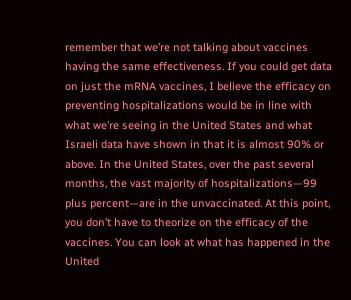remember that we’re not talking about vaccines having the same effectiveness. If you could get data on just the mRNA vaccines, I believe the efficacy on preventing hospitalizations would be in line with what we’re seeing in the United States and what Israeli data have shown in that it is almost 90% or above. In the United States, over the past several months, the vast majority of hospitalizations—99 plus percent—are in the unvaccinated. At this point, you don’t have to theorize on the efficacy of the vaccines. You can look at what has happened in the United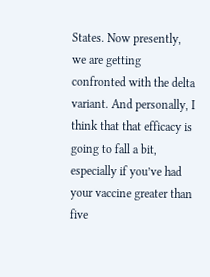States. Now presently, we are getting confronted with the delta variant. And personally, I think that that efficacy is going to fall a bit, especially if you’ve had your vaccine greater than five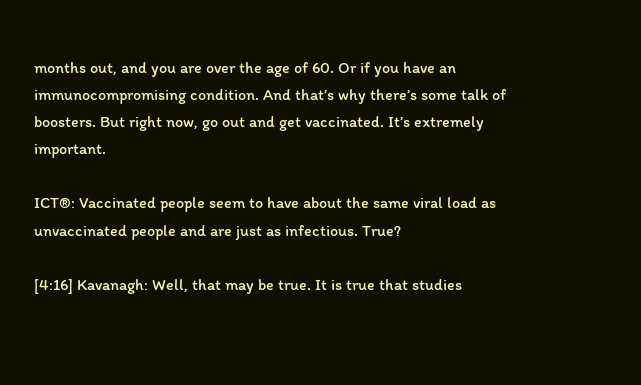months out, and you are over the age of 60. Or if you have an immunocompromising condition. And that’s why there’s some talk of boosters. But right now, go out and get vaccinated. It’s extremely important.

ICT®: Vaccinated people seem to have about the same viral load as unvaccinated people and are just as infectious. True?

[4:16] Kavanagh: Well, that may be true. It is true that studies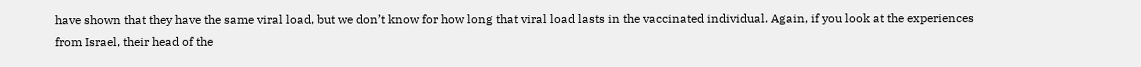have shown that they have the same viral load, but we don’t know for how long that viral load lasts in the vaccinated individual. Again, if you look at the experiences from Israel, their head of the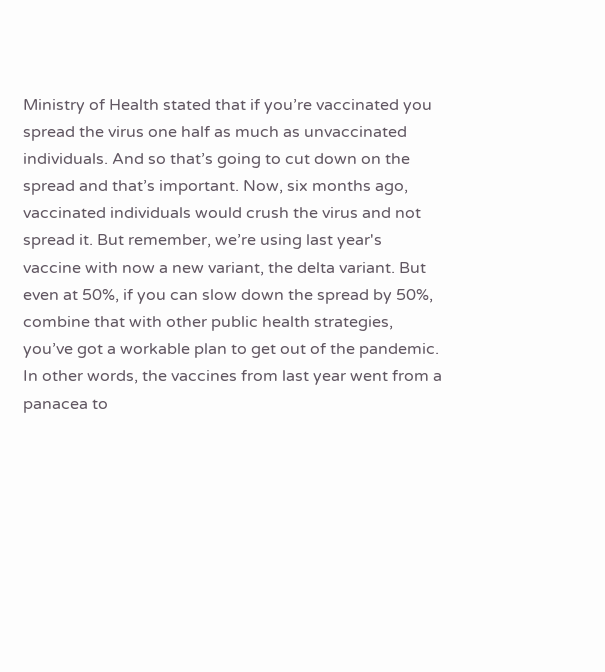Ministry of Health stated that if you’re vaccinated you spread the virus one half as much as unvaccinated individuals. And so that’s going to cut down on the spread and that’s important. Now, six months ago, vaccinated individuals would crush the virus and not spread it. But remember, we’re using last year's vaccine with now a new variant, the delta variant. But even at 50%, if you can slow down the spread by 50%, combine that with other public health strategies, you’ve got a workable plan to get out of the pandemic. In other words, the vaccines from last year went from a panacea to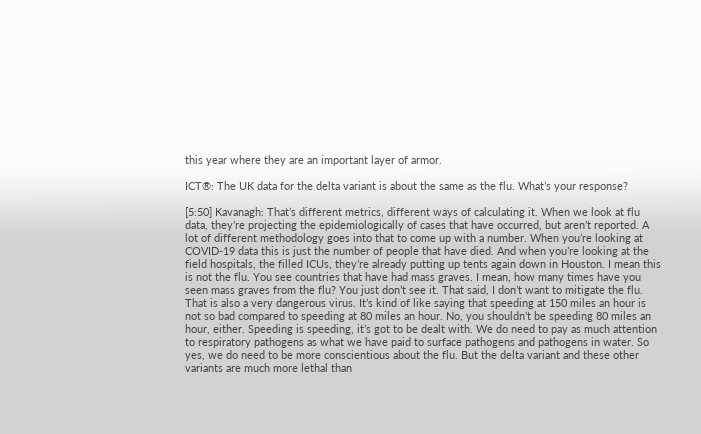this year where they are an important layer of armor.

ICT®: The UK data for the delta variant is about the same as the flu. What’s your response?

[5:50] Kavanagh: That’s different metrics, different ways of calculating it. When we look at flu data, they’re projecting the epidemiologically of cases that have occurred, but aren’t reported. A lot of different methodology goes into that to come up with a number. When you’re looking at COVID-19 data this is just the number of people that have died. And when you’re looking at the field hospitals, the filled ICUs, they’re already putting up tents again down in Houston. I mean this is not the flu. You see countries that have had mass graves. I mean, how many times have you seen mass graves from the flu? You just don’t see it. That said, I don’t want to mitigate the flu. That is also a very dangerous virus. It’s kind of like saying that speeding at 150 miles an hour is not so bad compared to speeding at 80 miles an hour. No, you shouldn’t be speeding 80 miles an hour, either. Speeding is speeding, it’s got to be dealt with. We do need to pay as much attention to respiratory pathogens as what we have paid to surface pathogens and pathogens in water. So yes, we do need to be more conscientious about the flu. But the delta variant and these other variants are much more lethal than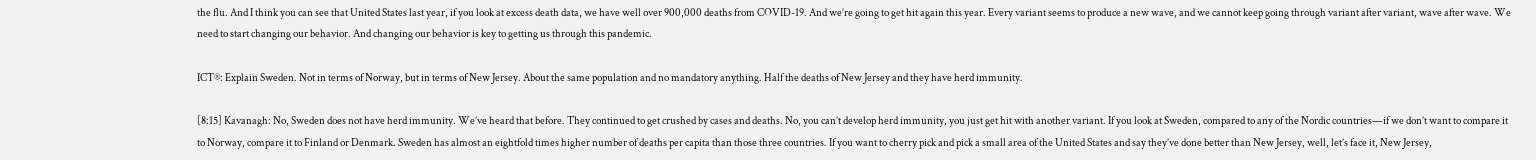the flu. And I think you can see that United States last year, if you look at excess death data, we have well over 900,000 deaths from COVID-19. And we’re going to get hit again this year. Every variant seems to produce a new wave, and we cannot keep going through variant after variant, wave after wave. We need to start changing our behavior. And changing our behavior is key to getting us through this pandemic.

ICT®: Explain Sweden. Not in terms of Norway, but in terms of New Jersey. About the same population and no mandatory anything. Half the deaths of New Jersey and they have herd immunity.

[8:15] Kavanagh: No, Sweden does not have herd immunity. We’ve heard that before. They continued to get crushed by cases and deaths. No, you can’t develop herd immunity, you just get hit with another variant. If you look at Sweden, compared to any of the Nordic countries—if we don’t want to compare it to Norway, compare it to Finland or Denmark. Sweden has almost an eightfold times higher number of deaths per capita than those three countries. If you want to cherry pick and pick a small area of the United States and say they’ve done better than New Jersey, well, let’s face it, New Jersey,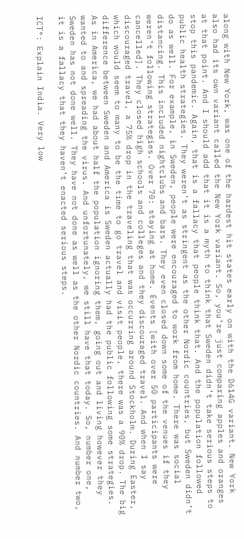along with New York, was one of the hardest hit states early on with the D614G variant. New York also had its own variant called the New York variant. So, you’re just comparing apples and oranges at that point. And I should add that it is a myth to think that Sweden didn’t take serious steps to stop this pandemic. Again, that is a fallacy that people think that. And the population followed public health strategies. They weren’t as stringent as the other Nordic countries, but Sweden didn’t do as well. For example, in Sweden, people were encouraged to work from home. There was social distancing. This included nightclubs and bars. They even closed down some of the venues if they weren’t following strategies. Over 70: staying at home. Events [with over 50 participants were cancelled]. They closed high schools and colleges and they discouraged travel. And when I say discouraged travel, a 75% drop in the traveling that was occurring around Stockholm. During Easter, which would seem to many to be the time to go travel and visit people, there was a 90% drop. The big difference between Sweden and America is Sweden actually had the public following some strategies. As in America, we had about half the population ignoring them, going out and living however they wanted to and spreading the virus. And unfortunately, we still have that today. So, number one, Sweden has not done well. They have not done as well as the other Nordic countries. And number two, it is a fallacy that they haven’t enacted serious steps.

ICT®: Explain India. Very low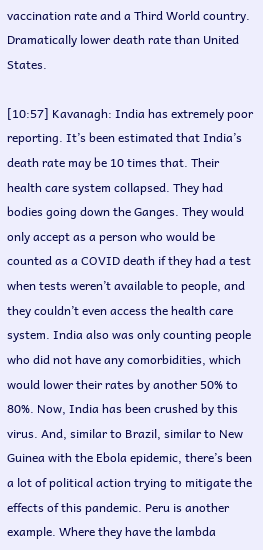vaccination rate and a Third World country. Dramatically lower death rate than United States.

[10:57] Kavanagh: India has extremely poor reporting. It’s been estimated that India’s death rate may be 10 times that. Their health care system collapsed. They had bodies going down the Ganges. They would only accept as a person who would be counted as a COVID death if they had a test when tests weren’t available to people, and they couldn’t even access the health care system. India also was only counting people who did not have any comorbidities, which would lower their rates by another 50% to 80%. Now, India has been crushed by this virus. And, similar to Brazil, similar to New Guinea with the Ebola epidemic, there’s been a lot of political action trying to mitigate the effects of this pandemic. Peru is another example. Where they have the lambda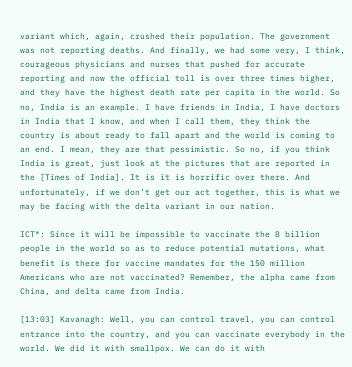variant which, again, crushed their population. The government was not reporting deaths. And finally, we had some very, I think, courageous physicians and nurses that pushed for accurate reporting and now the official toll is over three times higher, and they have the highest death rate per capita in the world. So no, India is an example. I have friends in India, I have doctors in India that I know, and when I call them, they think the country is about ready to fall apart and the world is coming to an end. I mean, they are that pessimistic. So no, if you think India is great, just look at the pictures that are reported in the [Times of India]. It is it is horrific over there. And unfortunately, if we don’t get our act together, this is what we may be facing with the delta variant in our nation.

ICT®: Since it will be impossible to vaccinate the 8 billion people in the world so as to reduce potential mutations, what benefit is there for vaccine mandates for the 150 million Americans who are not vaccinated? Remember, the alpha came from China, and delta came from India.

[13:03] Kavanagh: Well, you can control travel, you can control entrance into the country, and you can vaccinate everybody in the world. We did it with smallpox. We can do it with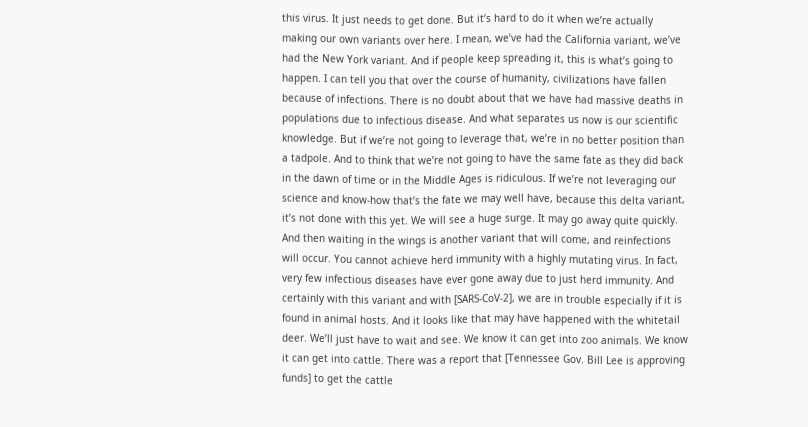this virus. It just needs to get done. But it’s hard to do it when we’re actually making our own variants over here. I mean, we’ve had the California variant, we’ve had the New York variant. And if people keep spreading it, this is what’s going to happen. I can tell you that over the course of humanity, civilizations have fallen because of infections. There is no doubt about that we have had massive deaths in populations due to infectious disease. And what separates us now is our scientific knowledge. But if we’re not going to leverage that, we’re in no better position than a tadpole. And to think that we’re not going to have the same fate as they did back in the dawn of time or in the Middle Ages is ridiculous. If we’re not leveraging our science and know-how that’s the fate we may well have, because this delta variant, it’s not done with this yet. We will see a huge surge. It may go away quite quickly. And then waiting in the wings is another variant that will come, and reinfections will occur. You cannot achieve herd immunity with a highly mutating virus. In fact, very few infectious diseases have ever gone away due to just herd immunity. And certainly with this variant and with [SARS-CoV-2], we are in trouble especially if it is found in animal hosts. And it looks like that may have happened with the whitetail deer. We’ll just have to wait and see. We know it can get into zoo animals. We know it can get into cattle. There was a report that [Tennessee Gov. Bill Lee is approving funds] to get the cattle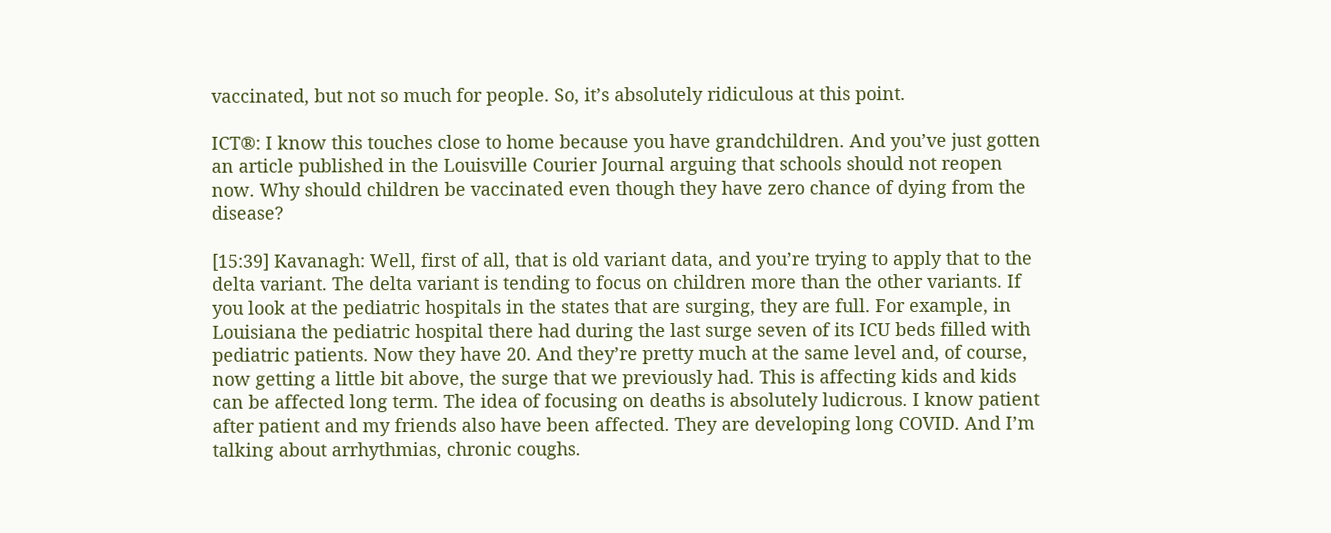vaccinated, but not so much for people. So, it’s absolutely ridiculous at this point.

ICT®: I know this touches close to home because you have grandchildren. And you’ve just gotten an article published in the Louisville Courier Journal arguing that schools should not reopen now. Why should children be vaccinated even though they have zero chance of dying from the disease?

[15:39] Kavanagh: Well, first of all, that is old variant data, and you’re trying to apply that to the delta variant. The delta variant is tending to focus on children more than the other variants. If you look at the pediatric hospitals in the states that are surging, they are full. For example, in Louisiana the pediatric hospital there had during the last surge seven of its ICU beds filled with pediatric patients. Now they have 20. And they’re pretty much at the same level and, of course, now getting a little bit above, the surge that we previously had. This is affecting kids and kids can be affected long term. The idea of focusing on deaths is absolutely ludicrous. I know patient after patient and my friends also have been affected. They are developing long COVID. And I’m talking about arrhythmias, chronic coughs.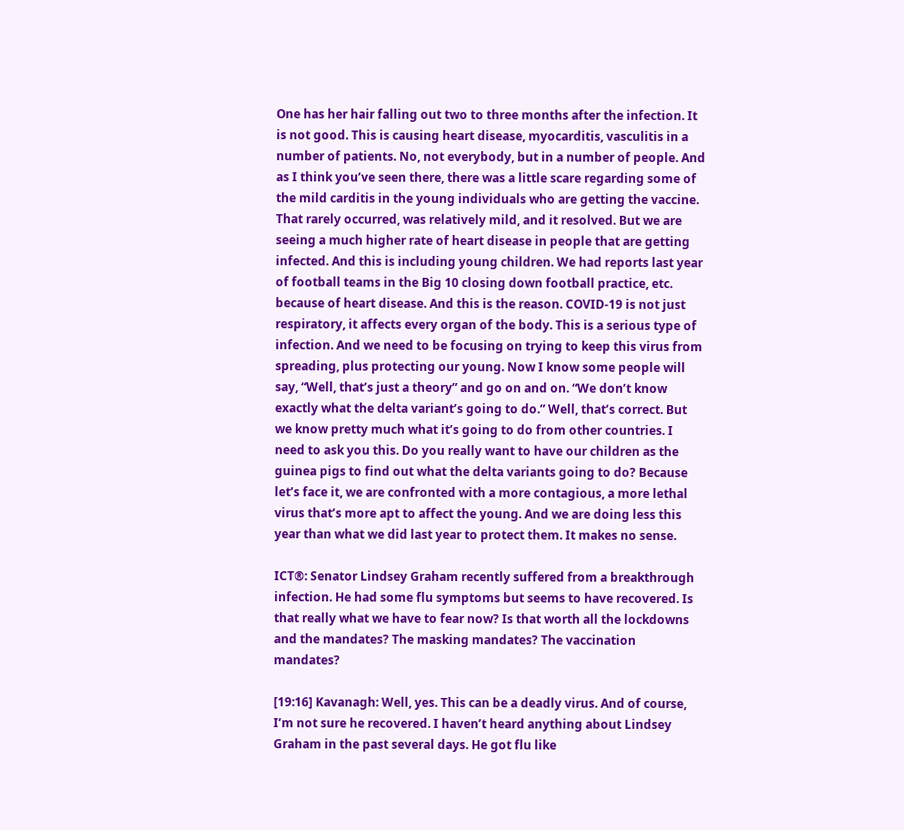One has her hair falling out two to three months after the infection. It is not good. This is causing heart disease, myocarditis, vasculitis in a number of patients. No, not everybody, but in a number of people. And as I think you’ve seen there, there was a little scare regarding some of the mild carditis in the young individuals who are getting the vaccine. That rarely occurred, was relatively mild, and it resolved. But we are seeing a much higher rate of heart disease in people that are getting infected. And this is including young children. We had reports last year of football teams in the Big 10 closing down football practice, etc. because of heart disease. And this is the reason. COVID-19 is not just respiratory, it affects every organ of the body. This is a serious type of infection. And we need to be focusing on trying to keep this virus from spreading, plus protecting our young. Now I know some people will say, “Well, that’s just a theory” and go on and on. “We don’t know exactly what the delta variant’s going to do.” Well, that’s correct. But we know pretty much what it’s going to do from other countries. I need to ask you this. Do you really want to have our children as the guinea pigs to find out what the delta variants going to do? Because let’s face it, we are confronted with a more contagious, a more lethal virus that’s more apt to affect the young. And we are doing less this year than what we did last year to protect them. It makes no sense.

ICT®: Senator Lindsey Graham recently suffered from a breakthrough infection. He had some flu symptoms but seems to have recovered. Is that really what we have to fear now? Is that worth all the lockdowns and the mandates? The masking mandates? The vaccination mandates?

[19:16] Kavanagh: Well, yes. This can be a deadly virus. And of course, I’m not sure he recovered. I haven’t heard anything about Lindsey Graham in the past several days. He got flu like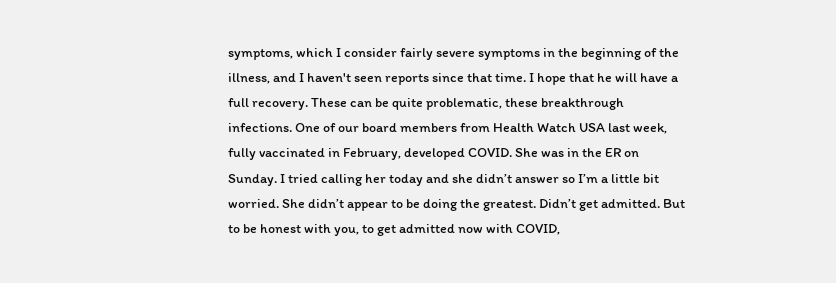symptoms, which I consider fairly severe symptoms in the beginning of the illness, and I haven't seen reports since that time. I hope that he will have a full recovery. These can be quite problematic, these breakthrough infections. One of our board members from Health Watch USA last week, fully vaccinated in February, developed COVID. She was in the ER on Sunday. I tried calling her today and she didn’t answer so I’m a little bit worried. She didn’t appear to be doing the greatest. Didn’t get admitted. But to be honest with you, to get admitted now with COVID,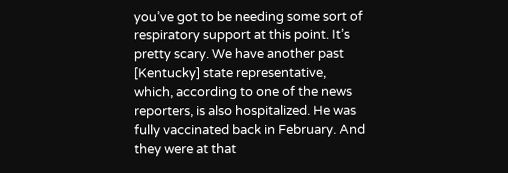you’ve got to be needing some sort of respiratory support at this point. It’s pretty scary. We have another past [Kentucky] state representative, which, according to one of the news reporters, is also hospitalized. He was fully vaccinated back in February. And they were at that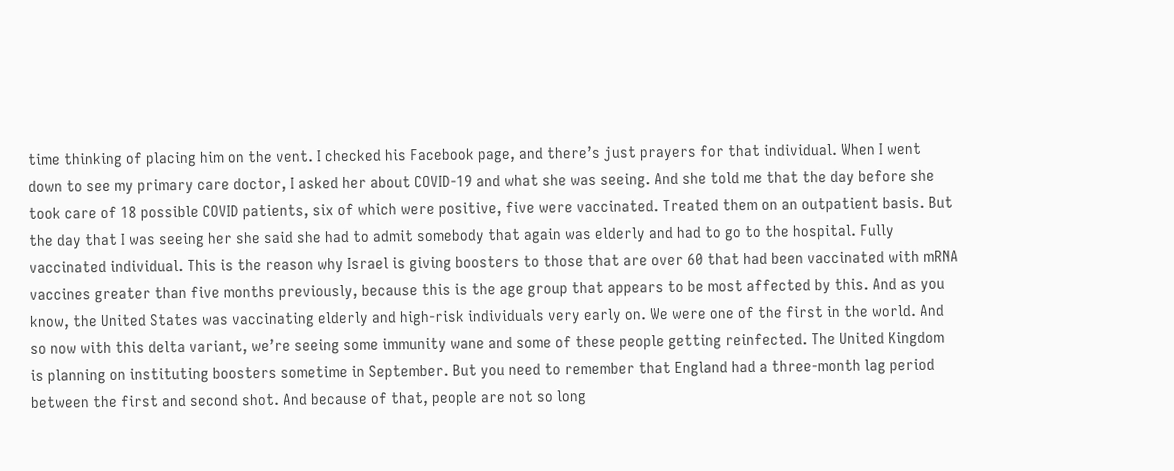time thinking of placing him on the vent. I checked his Facebook page, and there’s just prayers for that individual. When I went down to see my primary care doctor, I asked her about COVID-19 and what she was seeing. And she told me that the day before she took care of 18 possible COVID patients, six of which were positive, five were vaccinated. Treated them on an outpatient basis. But the day that I was seeing her she said she had to admit somebody that again was elderly and had to go to the hospital. Fully vaccinated individual. This is the reason why Israel is giving boosters to those that are over 60 that had been vaccinated with mRNA vaccines greater than five months previously, because this is the age group that appears to be most affected by this. And as you know, the United States was vaccinating elderly and high-risk individuals very early on. We were one of the first in the world. And so now with this delta variant, we’re seeing some immunity wane and some of these people getting reinfected. The United Kingdom is planning on instituting boosters sometime in September. But you need to remember that England had a three-month lag period between the first and second shot. And because of that, people are not so long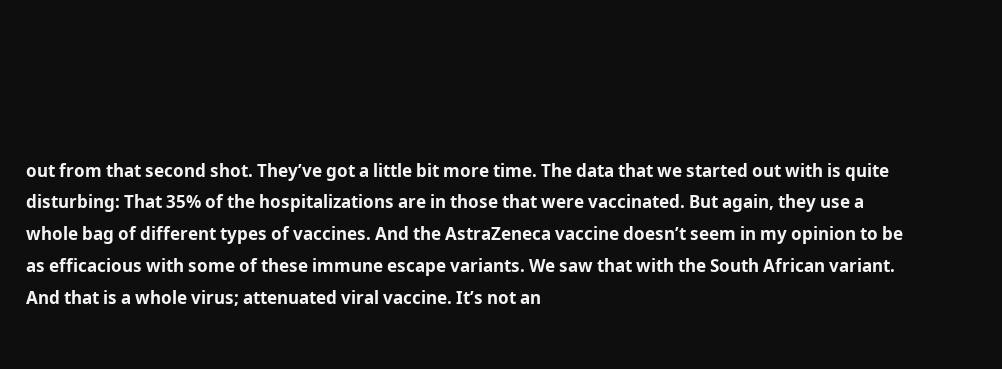out from that second shot. They’ve got a little bit more time. The data that we started out with is quite disturbing: That 35% of the hospitalizations are in those that were vaccinated. But again, they use a whole bag of different types of vaccines. And the AstraZeneca vaccine doesn’t seem in my opinion to be as efficacious with some of these immune escape variants. We saw that with the South African variant. And that is a whole virus; attenuated viral vaccine. It’s not an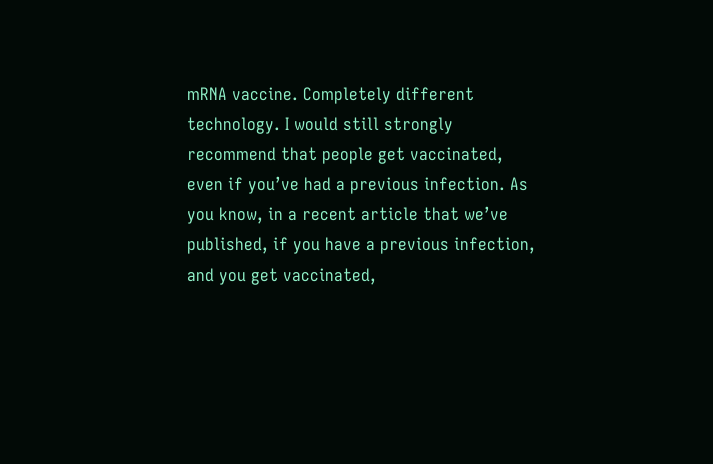mRNA vaccine. Completely different technology. I would still strongly recommend that people get vaccinated, even if you’ve had a previous infection. As you know, in a recent article that we’ve published, if you have a previous infection, and you get vaccinated,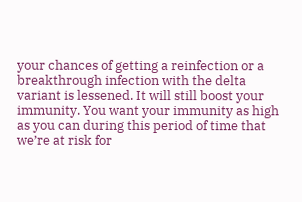your chances of getting a reinfection or a breakthrough infection with the delta variant is lessened. It will still boost your immunity. You want your immunity as high as you can during this period of time that we’re at risk for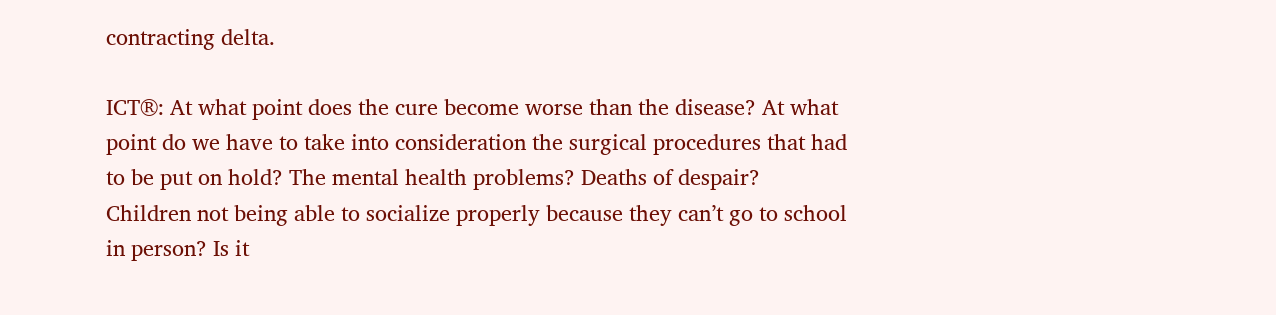contracting delta.

ICT®: At what point does the cure become worse than the disease? At what point do we have to take into consideration the surgical procedures that had to be put on hold? The mental health problems? Deaths of despair? Children not being able to socialize properly because they can’t go to school in person? Is it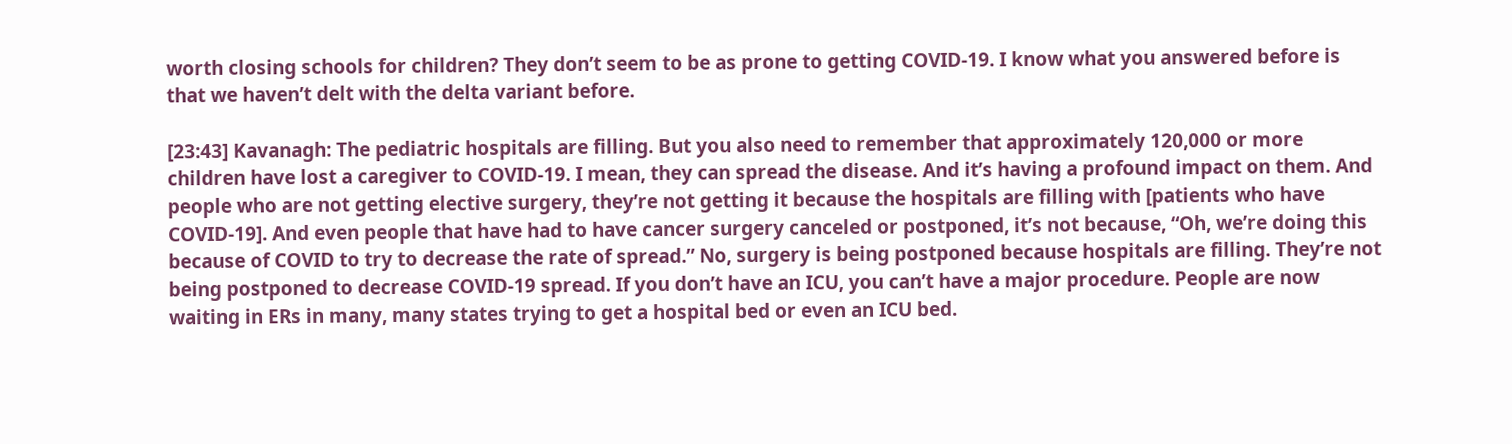worth closing schools for children? They don’t seem to be as prone to getting COVID-19. I know what you answered before is that we haven’t delt with the delta variant before.

[23:43] Kavanagh: The pediatric hospitals are filling. But you also need to remember that approximately 120,000 or more children have lost a caregiver to COVID-19. I mean, they can spread the disease. And it’s having a profound impact on them. And people who are not getting elective surgery, they’re not getting it because the hospitals are filling with [patients who have COVID-19]. And even people that have had to have cancer surgery canceled or postponed, it’s not because, “Oh, we’re doing this because of COVID to try to decrease the rate of spread.” No, surgery is being postponed because hospitals are filling. They’re not being postponed to decrease COVID-19 spread. If you don’t have an ICU, you can’t have a major procedure. People are now waiting in ERs in many, many states trying to get a hospital bed or even an ICU bed.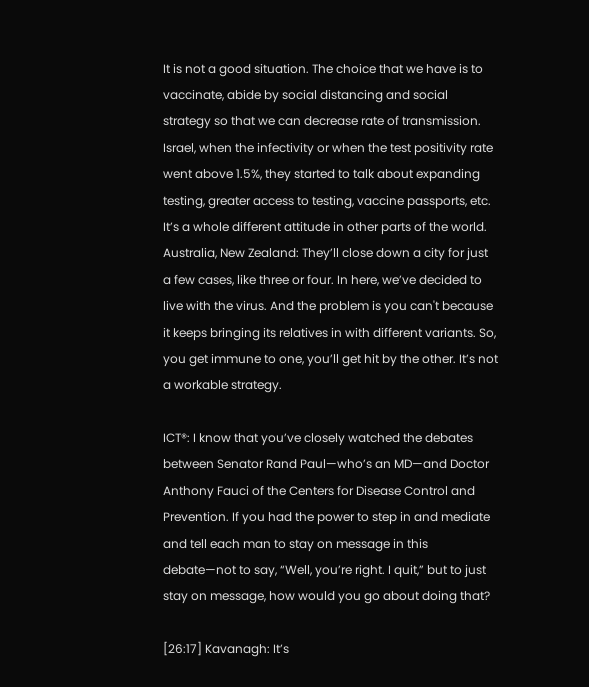It is not a good situation. The choice that we have is to vaccinate, abide by social distancing and social strategy so that we can decrease rate of transmission. Israel, when the infectivity or when the test positivity rate went above 1.5%, they started to talk about expanding testing, greater access to testing, vaccine passports, etc. It’s a whole different attitude in other parts of the world. Australia, New Zealand: They’ll close down a city for just a few cases, like three or four. In here, we’ve decided to live with the virus. And the problem is you can't because it keeps bringing its relatives in with different variants. So, you get immune to one, you’ll get hit by the other. It’s not a workable strategy.

ICT®: I know that you’ve closely watched the debates between Senator Rand Paul—who’s an MD—and Doctor Anthony Fauci of the Centers for Disease Control and Prevention. If you had the power to step in and mediate and tell each man to stay on message in this debate—not to say, “Well, you’re right. I quit,” but to just stay on message, how would you go about doing that?

[26:17] Kavanagh: It’s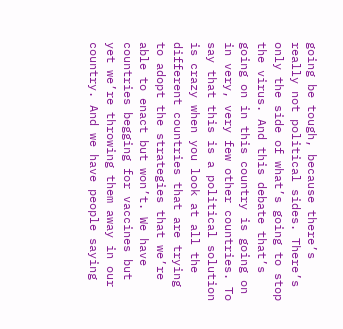going be tough, because there’s really not political sides. There’s only the side of what’s going to stop the virus. And this debate that’s going on in this country is going on in very, very few other countries. To say that this is a political solution is crazy when you look at all the different countries that are trying to adopt the strategies that we’re able to enact but won’t. We have countries begging for vaccines but yet we’re throwing them away in our country. And we have people saying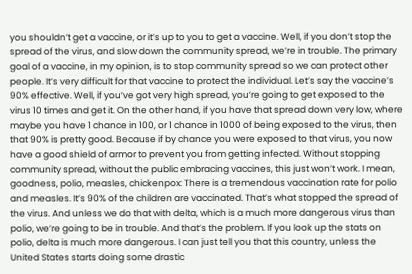you shouldn’t get a vaccine, or it’s up to you to get a vaccine. Well, if you don’t stop the spread of the virus, and slow down the community spread, we’re in trouble. The primary goal of a vaccine, in my opinion, is to stop community spread so we can protect other people. It’s very difficult for that vaccine to protect the individual. Let’s say the vaccine’s 90% effective. Well, if you’ve got very high spread, you’re going to get exposed to the virus 10 times and get it. On the other hand, if you have that spread down very low, where maybe you have 1 chance in 100, or 1 chance in 1000 of being exposed to the virus, then that 90% is pretty good. Because if by chance you were exposed to that virus, you now have a good shield of armor to prevent you from getting infected. Without stopping community spread, without the public embracing vaccines, this just won’t work. I mean, goodness, polio, measles, chickenpox: There is a tremendous vaccination rate for polio and measles. It’s 90% of the children are vaccinated. That’s what stopped the spread of the virus. And unless we do that with delta, which is a much more dangerous virus than polio, we’re going to be in trouble. And that’s the problem. If you look up the stats on polio, delta is much more dangerous. I can just tell you that this country, unless the United States starts doing some drastic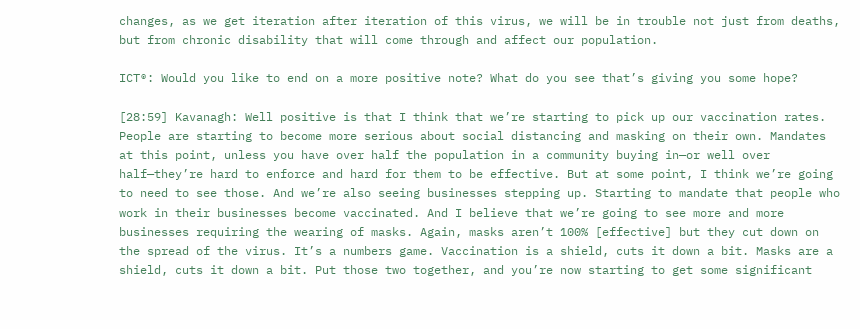changes, as we get iteration after iteration of this virus, we will be in trouble not just from deaths, but from chronic disability that will come through and affect our population.

ICT®: Would you like to end on a more positive note? What do you see that’s giving you some hope?

[28:59] Kavanagh: Well positive is that I think that we’re starting to pick up our vaccination rates. People are starting to become more serious about social distancing and masking on their own. Mandates at this point, unless you have over half the population in a community buying in—or well over half—they’re hard to enforce and hard for them to be effective. But at some point, I think we’re going to need to see those. And we’re also seeing businesses stepping up. Starting to mandate that people who work in their businesses become vaccinated. And I believe that we’re going to see more and more businesses requiring the wearing of masks. Again, masks aren’t 100% [effective] but they cut down on the spread of the virus. It’s a numbers game. Vaccination is a shield, cuts it down a bit. Masks are a shield, cuts it down a bit. Put those two together, and you’re now starting to get some significant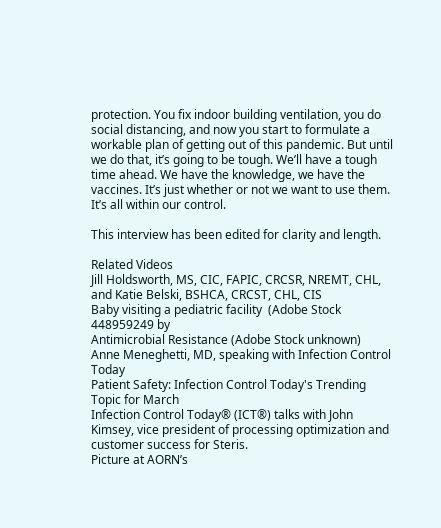protection. You fix indoor building ventilation, you do social distancing, and now you start to formulate a workable plan of getting out of this pandemic. But until we do that, it’s going to be tough. We’ll have a tough time ahead. We have the knowledge, we have the vaccines. It’s just whether or not we want to use them. It’s all within our control.

This interview has been edited for clarity and length.

Related Videos
Jill Holdsworth, MS, CIC, FAPIC, CRCSR, NREMT, CHL, and Katie Belski, BSHCA, CRCST, CHL, CIS
Baby visiting a pediatric facility  (Adobe Stock 448959249 by
Antimicrobial Resistance (Adobe Stock unknown)
Anne Meneghetti, MD, speaking with Infection Control Today
Patient Safety: Infection Control Today's Trending Topic for March
Infection Control Today® (ICT®) talks with John Kimsey, vice president of processing optimization and customer success for Steris.
Picture at AORN’s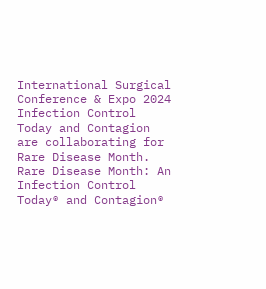International Surgical Conference & Expo 2024
Infection Control Today and Contagion are collaborating for Rare Disease Month.
Rare Disease Month: An Infection Control Today® and Contagion®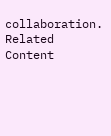collaboration.
Related Content